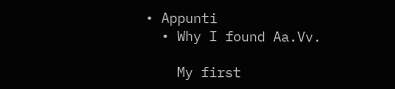• Appunti
  • Why I found Aa.Vv.

    My first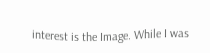interest is the Image. While I was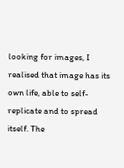looking for images, I realised that image has its own life, able to self-replicate and to spread itself. The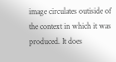image circulates outiside of the context in which it was produced. It does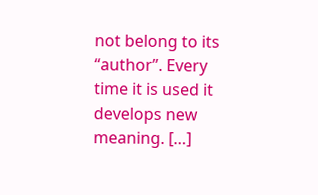not belong to its “author”. Every time it is used it develops new meaning. […]